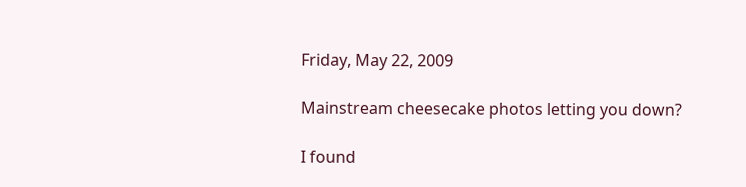Friday, May 22, 2009

Mainstream cheesecake photos letting you down?

I found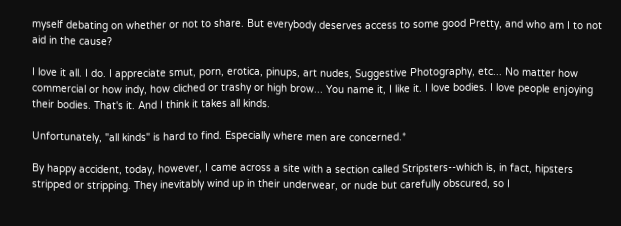myself debating on whether or not to share. But everybody deserves access to some good Pretty, and who am I to not aid in the cause?

I love it all. I do. I appreciate smut, porn, erotica, pinups, art nudes, Suggestive Photography, etc... No matter how commercial or how indy, how cliched or trashy or high brow... You name it, I like it. I love bodies. I love people enjoying their bodies. That's it. And I think it takes all kinds.

Unfortunately, "all kinds" is hard to find. Especially where men are concerned.*

By happy accident, today, however, I came across a site with a section called Stripsters--which is, in fact, hipsters stripped or stripping. They inevitably wind up in their underwear, or nude but carefully obscured, so I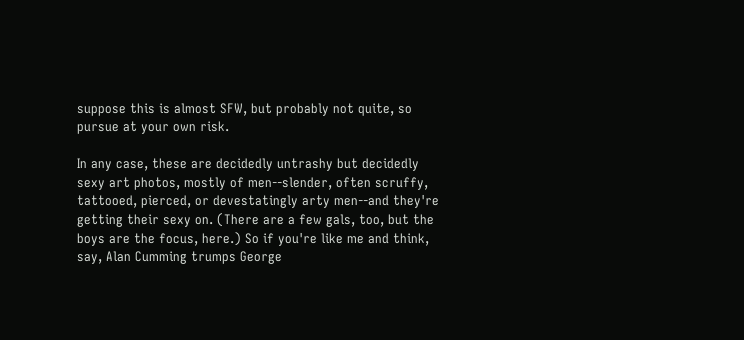suppose this is almost SFW, but probably not quite, so pursue at your own risk.

In any case, these are decidedly untrashy but decidedly sexy art photos, mostly of men--slender, often scruffy, tattooed, pierced, or devestatingly arty men--and they're getting their sexy on. (There are a few gals, too, but the boys are the focus, here.) So if you're like me and think, say, Alan Cumming trumps George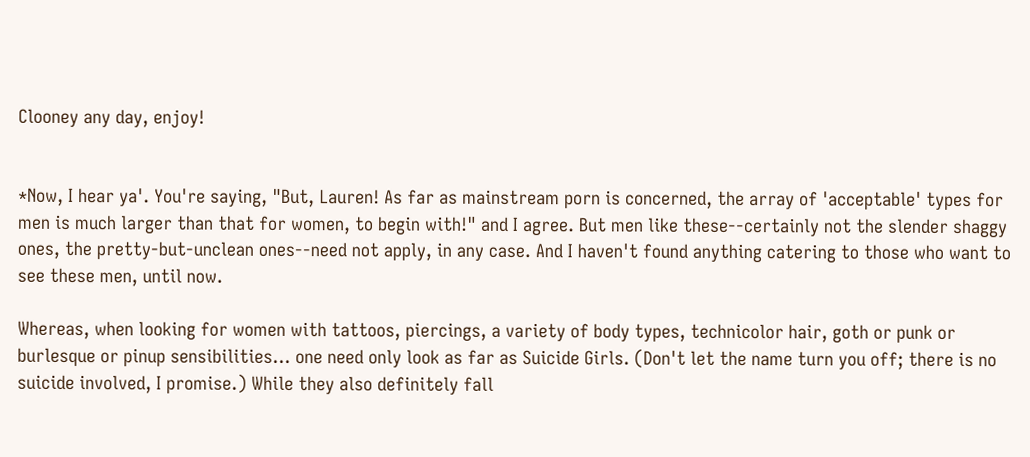Clooney any day, enjoy!


*Now, I hear ya'. You're saying, "But, Lauren! As far as mainstream porn is concerned, the array of 'acceptable' types for men is much larger than that for women, to begin with!" and I agree. But men like these--certainly not the slender shaggy ones, the pretty-but-unclean ones--need not apply, in any case. And I haven't found anything catering to those who want to see these men, until now.

Whereas, when looking for women with tattoos, piercings, a variety of body types, technicolor hair, goth or punk or burlesque or pinup sensibilities... one need only look as far as Suicide Girls. (Don't let the name turn you off; there is no suicide involved, I promise.) While they also definitely fall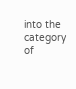into the category of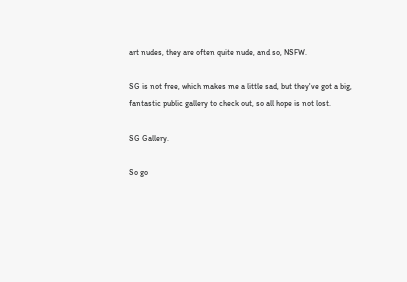art nudes, they are often quite nude, and so, NSFW.

SG is not free, which makes me a little sad, but they've got a big, fantastic public gallery to check out, so all hope is not lost.

SG Gallery.

So go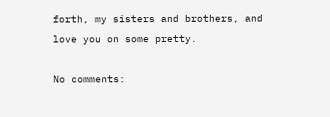forth, my sisters and brothers, and love you on some pretty.

No comments: